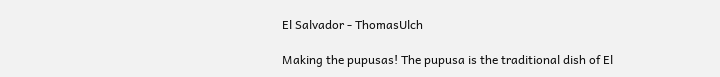El Salvador - ThomasUlch

Making the pupusas! The pupusa is the traditional dish of El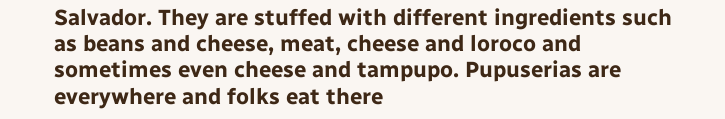Salvador. They are stuffed with different ingredients such as beans and cheese, meat, cheese and loroco and sometimes even cheese and tampupo. Pupuserias are everywhere and folks eat there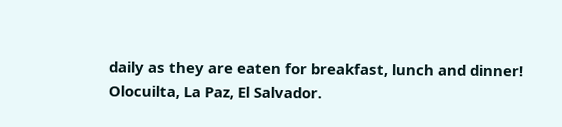daily as they are eaten for breakfast, lunch and dinner!
Olocuilta, La Paz, El Salvador.